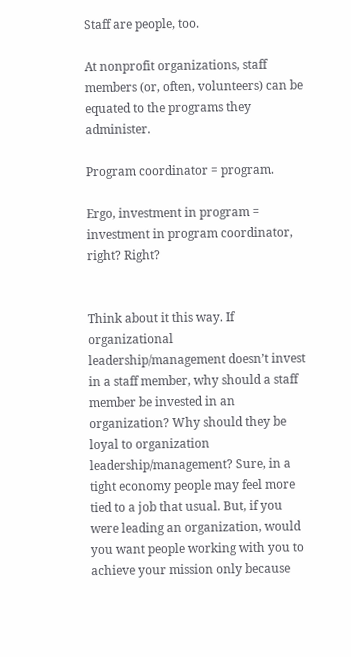Staff are people, too.

At nonprofit organizations, staff members (or, often, volunteers) can be equated to the programs they administer.

Program coordinator = program.

Ergo, investment in program = investment in program coordinator, right? Right?


Think about it this way. If organizational leadership/management doesn’t invest in a staff member, why should a staff member be invested in an organization? Why should they be loyal to organization leadership/management? Sure, in a tight economy people may feel more tied to a job that usual. But, if you were leading an organization, would you want people working with you to achieve your mission only because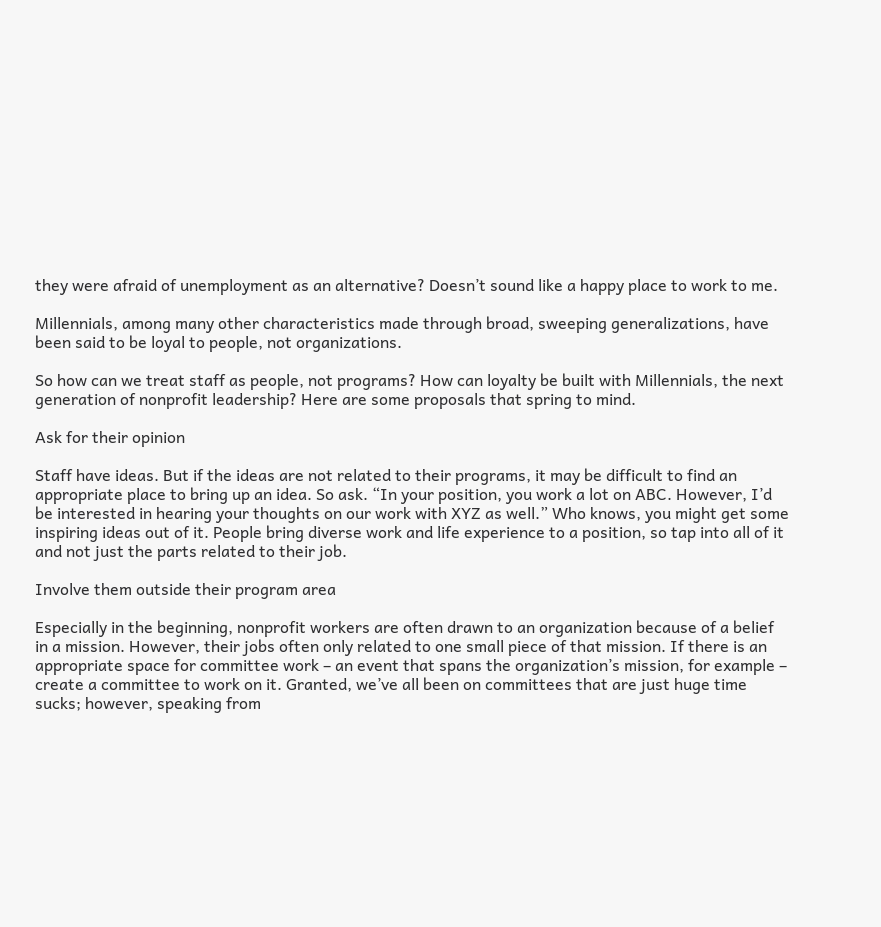they were afraid of unemployment as an alternative? Doesn’t sound like a happy place to work to me.

Millennials, among many other characteristics made through broad, sweeping generalizations, have been said to be loyal to people, not organizations.

So how can we treat staff as people, not programs? How can loyalty be built with Millennials, the next generation of nonprofit leadership? Here are some proposals that spring to mind.

Ask for their opinion

Staff have ideas. But if the ideas are not related to their programs, it may be difficult to find an appropriate place to bring up an idea. So ask. “In your position, you work a lot on ABC. However, I’d be interested in hearing your thoughts on our work with XYZ as well.” Who knows, you might get some inspiring ideas out of it. People bring diverse work and life experience to a position, so tap into all of it and not just the parts related to their job.

Involve them outside their program area

Especially in the beginning, nonprofit workers are often drawn to an organization because of a belief in a mission. However, their jobs often only related to one small piece of that mission. If there is an appropriate space for committee work – an event that spans the organization’s mission, for example – create a committee to work on it. Granted, we’ve all been on committees that are just huge time sucks; however, speaking from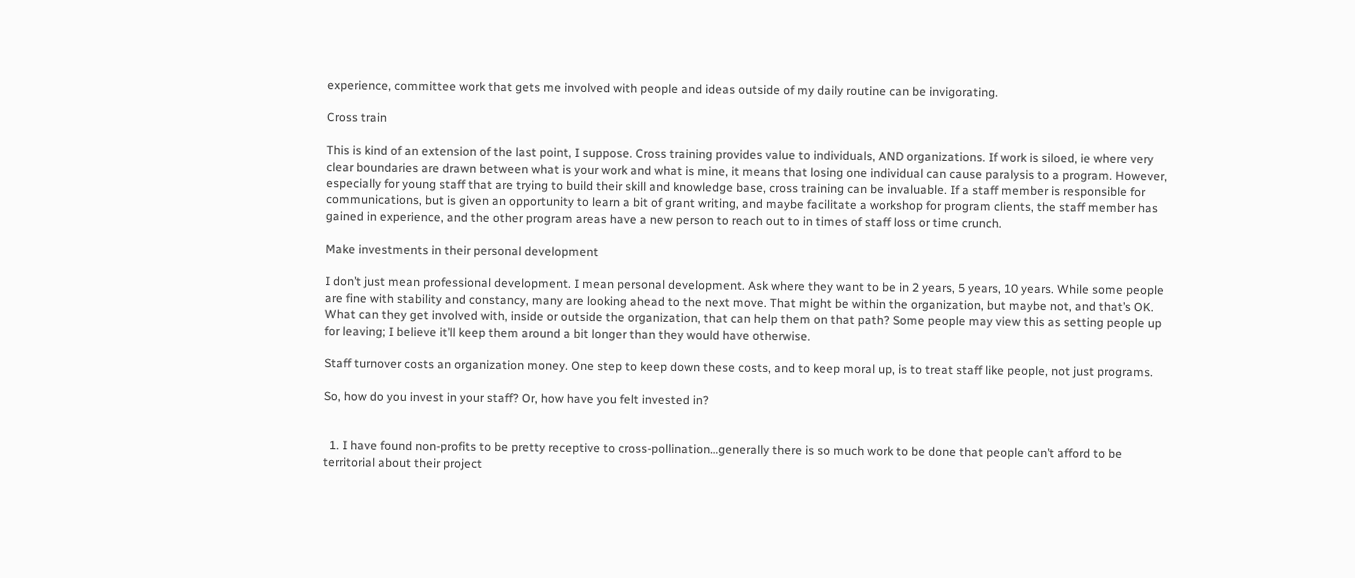experience, committee work that gets me involved with people and ideas outside of my daily routine can be invigorating.

Cross train

This is kind of an extension of the last point, I suppose. Cross training provides value to individuals, AND organizations. If work is siloed, ie where very clear boundaries are drawn between what is your work and what is mine, it means that losing one individual can cause paralysis to a program. However, especially for young staff that are trying to build their skill and knowledge base, cross training can be invaluable. If a staff member is responsible for communications, but is given an opportunity to learn a bit of grant writing, and maybe facilitate a workshop for program clients, the staff member has gained in experience, and the other program areas have a new person to reach out to in times of staff loss or time crunch.

Make investments in their personal development

I don’t just mean professional development. I mean personal development. Ask where they want to be in 2 years, 5 years, 10 years. While some people are fine with stability and constancy, many are looking ahead to the next move. That might be within the organization, but maybe not, and that’s OK.  What can they get involved with, inside or outside the organization, that can help them on that path? Some people may view this as setting people up for leaving; I believe it’ll keep them around a bit longer than they would have otherwise.

Staff turnover costs an organization money. One step to keep down these costs, and to keep moral up, is to treat staff like people, not just programs.

So, how do you invest in your staff? Or, how have you felt invested in?


  1. I have found non-profits to be pretty receptive to cross-pollination…generally there is so much work to be done that people can’t afford to be territorial about their project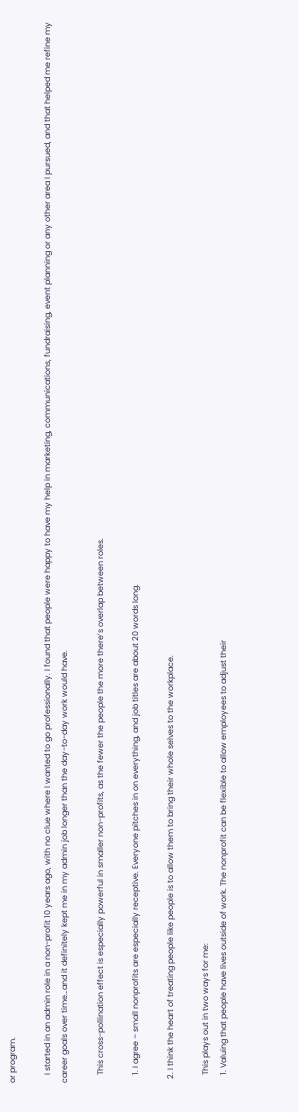or program.

    I started in an admin role in a non-profit 10 years ago, with no clue where I wanted to go professionally. I found that people were happy to have my help in marketing, communications, fundraising, event planning or any other area I pursued, and that helped me refine my career goals over time…and it definitely kept me in my admin job longer than the day-to-day work would have.

    This cross-pollination effect is especially powerful in smaller non-profits, as the fewer the people the more there’s overlap between roles.

    1. I agree – small nonprofits are especially receptive. Everyone pitches in on everything, and job titles are about 20 words long.

  2. I think the heart of treating people like people is to allow them to bring their whole selves to the workplace.

    This plays out in two ways for me:
    1. Valuing that people have lives outside of work. The nonprofit can be flexible to allow employees to adjust their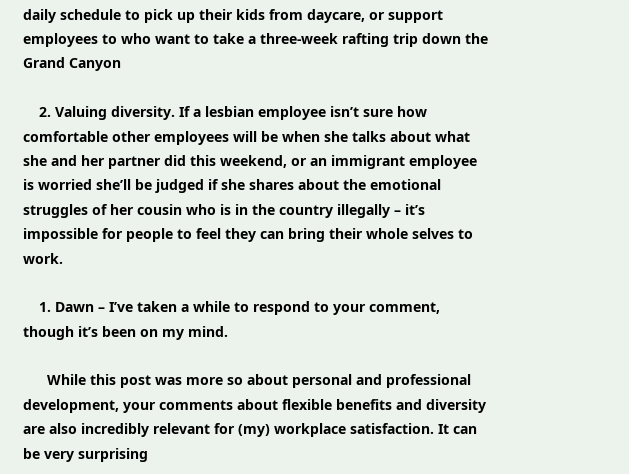daily schedule to pick up their kids from daycare, or support employees to who want to take a three-week rafting trip down the Grand Canyon

    2. Valuing diversity. If a lesbian employee isn’t sure how comfortable other employees will be when she talks about what she and her partner did this weekend, or an immigrant employee is worried she’ll be judged if she shares about the emotional struggles of her cousin who is in the country illegally – it’s impossible for people to feel they can bring their whole selves to work.

    1. Dawn – I’ve taken a while to respond to your comment, though it’s been on my mind.

      While this post was more so about personal and professional development, your comments about flexible benefits and diversity are also incredibly relevant for (my) workplace satisfaction. It can be very surprising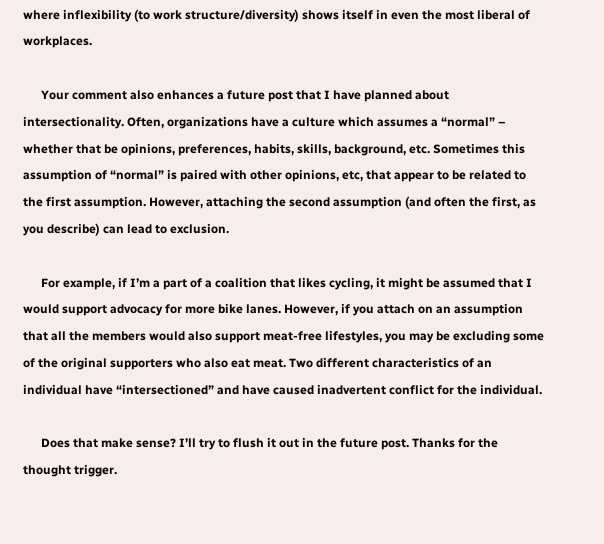where inflexibility (to work structure/diversity) shows itself in even the most liberal of workplaces.

      Your comment also enhances a future post that I have planned about intersectionality. Often, organizations have a culture which assumes a “normal” – whether that be opinions, preferences, habits, skills, background, etc. Sometimes this assumption of “normal” is paired with other opinions, etc, that appear to be related to the first assumption. However, attaching the second assumption (and often the first, as you describe) can lead to exclusion.

      For example, if I’m a part of a coalition that likes cycling, it might be assumed that I would support advocacy for more bike lanes. However, if you attach on an assumption that all the members would also support meat-free lifestyles, you may be excluding some of the original supporters who also eat meat. Two different characteristics of an individual have “intersectioned” and have caused inadvertent conflict for the individual.

      Does that make sense? I’ll try to flush it out in the future post. Thanks for the thought trigger.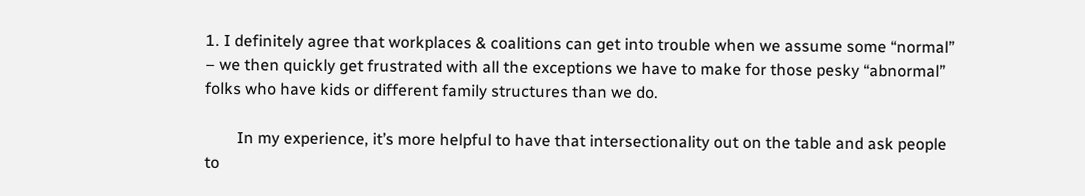1. I definitely agree that workplaces & coalitions can get into trouble when we assume some “normal” – we then quickly get frustrated with all the exceptions we have to make for those pesky “abnormal” folks who have kids or different family structures than we do.

        In my experience, it’s more helpful to have that intersectionality out on the table and ask people to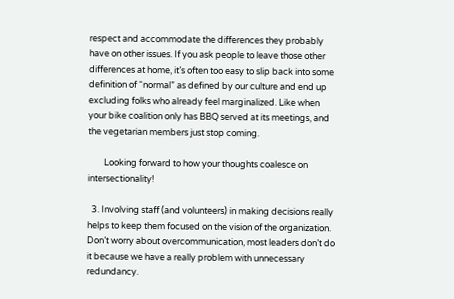respect and accommodate the differences they probably have on other issues. If you ask people to leave those other differences at home, it’s often too easy to slip back into some definition of “normal” as defined by our culture and end up excluding folks who already feel marginalized. Like when your bike coalition only has BBQ served at its meetings, and the vegetarian members just stop coming.

        Looking forward to how your thoughts coalesce on intersectionality!

  3. Involving staff (and volunteers) in making decisions really helps to keep them focused on the vision of the organization. Don’t worry about overcommunication, most leaders don’t do it because we have a really problem with unnecessary redundancy.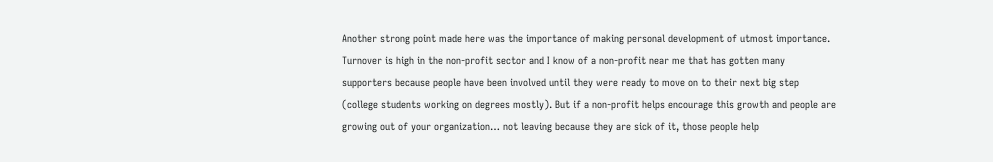Another strong point made here was the importance of making personal development of utmost importance. Turnover is high in the non-profit sector and I know of a non-profit near me that has gotten many supporters because people have been involved until they were ready to move on to their next big step (college students working on degrees mostly). But if a non-profit helps encourage this growth and people are growing out of your organization… not leaving because they are sick of it, those people help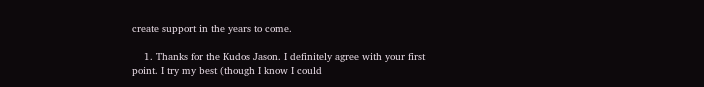create support in the years to come.

    1. Thanks for the Kudos Jason. I definitely agree with your first point. I try my best (though I know I could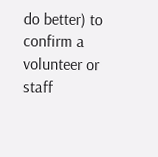do better) to confirm a volunteer or staff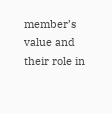member’s value and their role in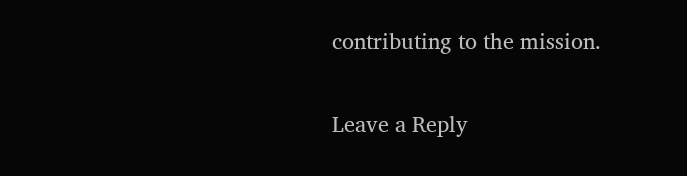contributing to the mission.

Leave a Reply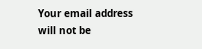Your email address will not be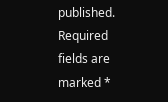published. Required fields are marked *